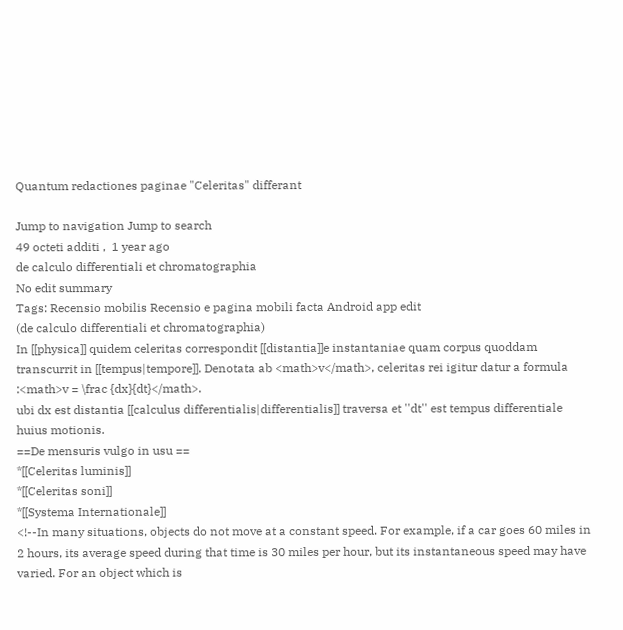Quantum redactiones paginae "Celeritas" differant

Jump to navigation Jump to search
49 octeti additi ,  1 year ago
de calculo differentiali et chromatographia
No edit summary
Tags: Recensio mobilis Recensio e pagina mobili facta Android app edit
(de calculo differentiali et chromatographia)
In [[physica]] quidem celeritas correspondit [[distantia]]e instantaniae quam corpus quoddam transcurrit in [[tempus|tempore]]. Denotata ab <math>v</math>, celeritas rei igitur datur a formula
:<math>v = \frac {dx}{dt}</math>.
ubi dx est distantia [[calculus differentialis|differentialis]] traversa et ''dt'' est tempus differentiale huius motionis.
==De mensuris vulgo in usu ==
*[[Celeritas luminis]]
*[[Celeritas soni]]
*[[Systema Internationale]]
<!--In many situations, objects do not move at a constant speed. For example, if a car goes 60 miles in 2 hours, its average speed during that time is 30 miles per hour, but its instantaneous speed may have varied. For an object which is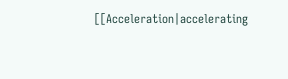[[Acceleration|accelerating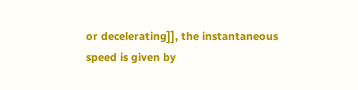or decelerating]], the instantaneous speed is given by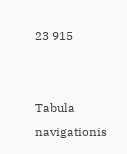23 915


Tabula navigationis